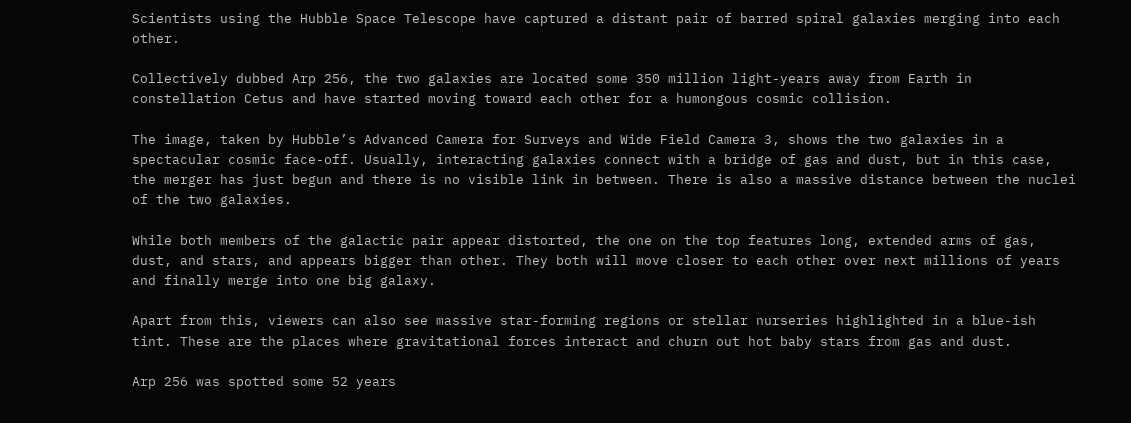Scientists using the Hubble Space Telescope have captured a distant pair of barred spiral galaxies merging into each other.

Collectively dubbed Arp 256, the two galaxies are located some 350 million light-years away from Earth in constellation Cetus and have started moving toward each other for a humongous cosmic collision.

The image, taken by Hubble’s Advanced Camera for Surveys and Wide Field Camera 3, shows the two galaxies in a spectacular cosmic face-off. Usually, interacting galaxies connect with a bridge of gas and dust, but in this case, the merger has just begun and there is no visible link in between. There is also a massive distance between the nuclei of the two galaxies.

While both members of the galactic pair appear distorted, the one on the top features long, extended arms of gas, dust, and stars, and appears bigger than other. They both will move closer to each other over next millions of years and finally merge into one big galaxy.

Apart from this, viewers can also see massive star-forming regions or stellar nurseries highlighted in a blue-ish tint. These are the places where gravitational forces interact and churn out hot baby stars from gas and dust.

Arp 256 was spotted some 52 years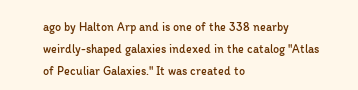ago by Halton Arp and is one of the 338 nearby weirdly-shaped galaxies indexed in the catalog "Atlas of Peculiar Galaxies." It was created to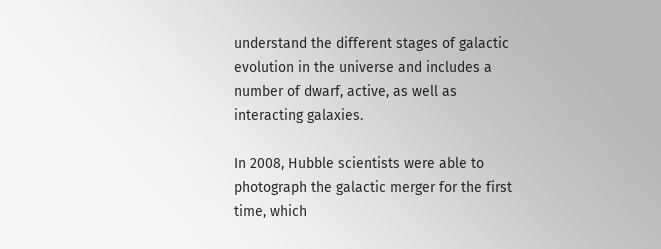understand the different stages of galactic evolution in the universe and includes a number of dwarf, active, as well as interacting galaxies.

In 2008, Hubble scientists were able to photograph the galactic merger for the first time, which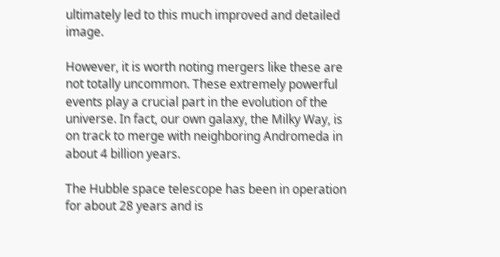ultimately led to this much improved and detailed image.

However, it is worth noting mergers like these are not totally uncommon. These extremely powerful events play a crucial part in the evolution of the universe. In fact, our own galaxy, the Milky Way, is on track to merge with neighboring Andromeda in about 4 billion years.

The Hubble space telescope has been in operation for about 28 years and is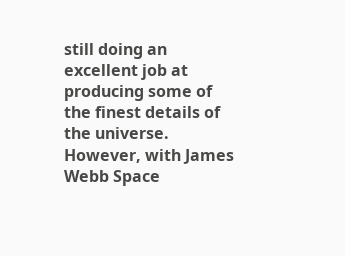still doing an excellent job at producing some of the finest details of the universe. However, with James Webb Space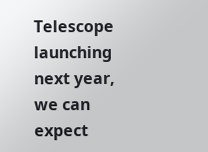Telescope launching next year, we can expect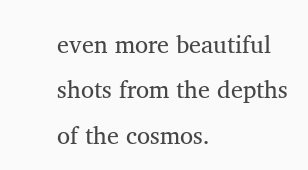even more beautiful shots from the depths of the cosmos.